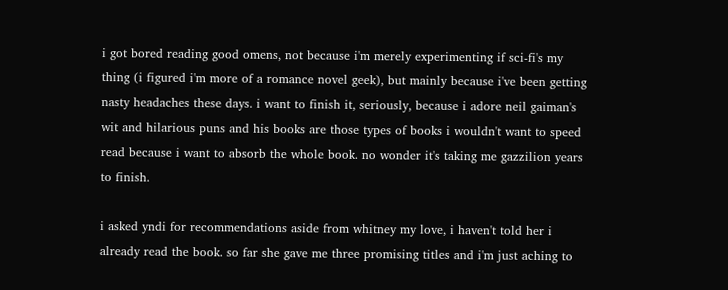i got bored reading good omens, not because i'm merely experimenting if sci-fi's my thing (i figured i'm more of a romance novel geek), but mainly because i've been getting nasty headaches these days. i want to finish it, seriously, because i adore neil gaiman's wit and hilarious puns and his books are those types of books i wouldn't want to speed read because i want to absorb the whole book. no wonder it's taking me gazzilion years to finish.

i asked yndi for recommendations aside from whitney my love, i haven't told her i already read the book. so far she gave me three promising titles and i'm just aching to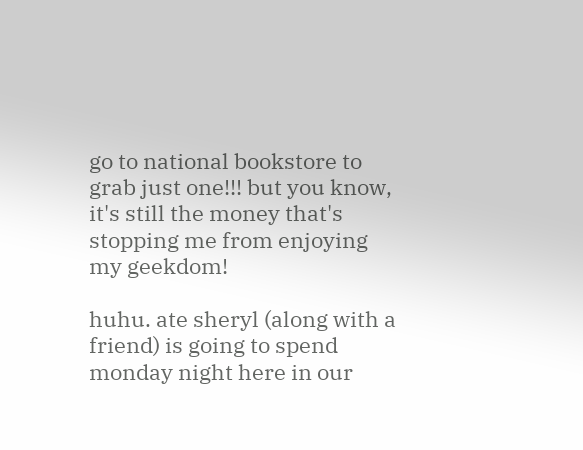go to national bookstore to grab just one!!! but you know, it's still the money that's stopping me from enjoying my geekdom!

huhu. ate sheryl (along with a friend) is going to spend monday night here in our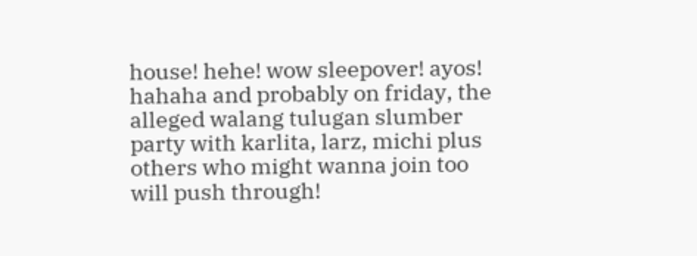house! hehe! wow sleepover! ayos! hahaha and probably on friday, the alleged walang tulugan slumber party with karlita, larz, michi plus others who might wanna join too will push through!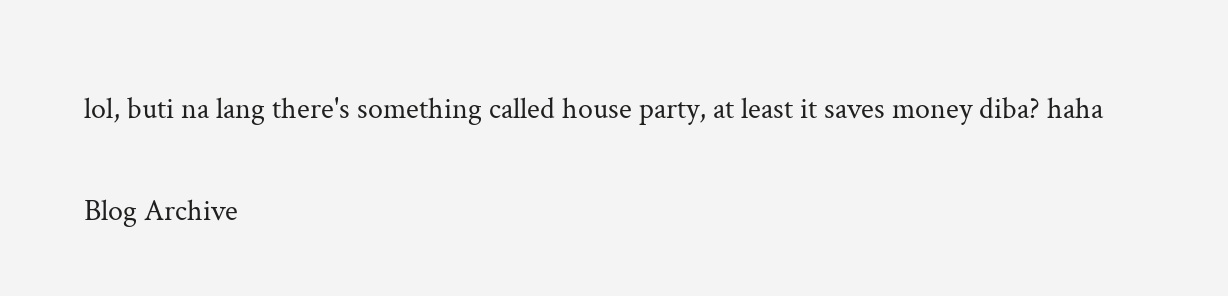lol, buti na lang there's something called house party, at least it saves money diba? haha

Blog Archive